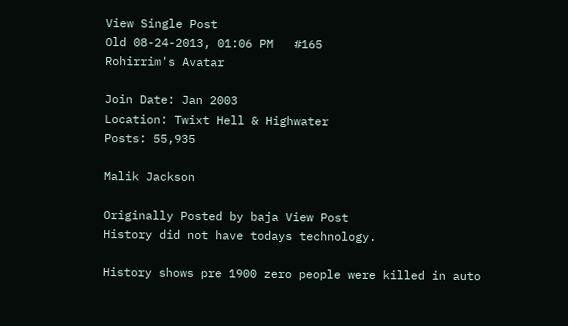View Single Post
Old 08-24-2013, 01:06 PM   #165
Rohirrim's Avatar

Join Date: Jan 2003
Location: Twixt Hell & Highwater
Posts: 55,935

Malik Jackson

Originally Posted by baja View Post
History did not have todays technology.

History shows pre 1900 zero people were killed in auto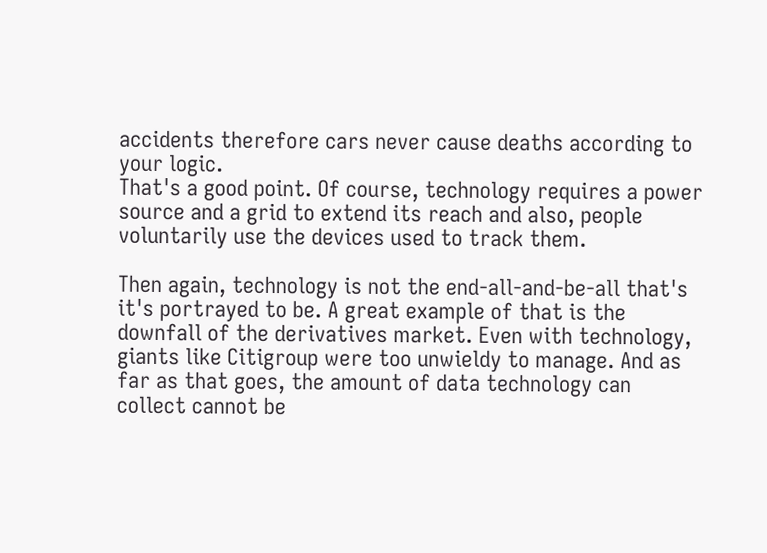accidents therefore cars never cause deaths according to your logic.
That's a good point. Of course, technology requires a power source and a grid to extend its reach and also, people voluntarily use the devices used to track them.

Then again, technology is not the end-all-and-be-all that's it's portrayed to be. A great example of that is the downfall of the derivatives market. Even with technology, giants like Citigroup were too unwieldy to manage. And as far as that goes, the amount of data technology can collect cannot be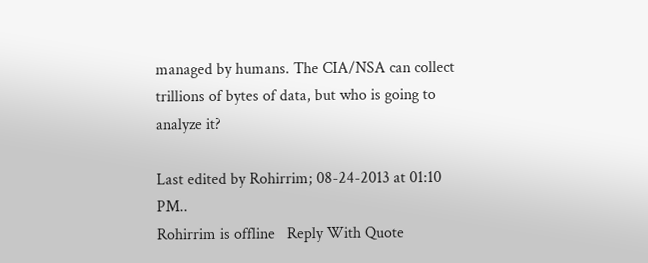managed by humans. The CIA/NSA can collect trillions of bytes of data, but who is going to analyze it?

Last edited by Rohirrim; 08-24-2013 at 01:10 PM..
Rohirrim is offline   Reply With Quote